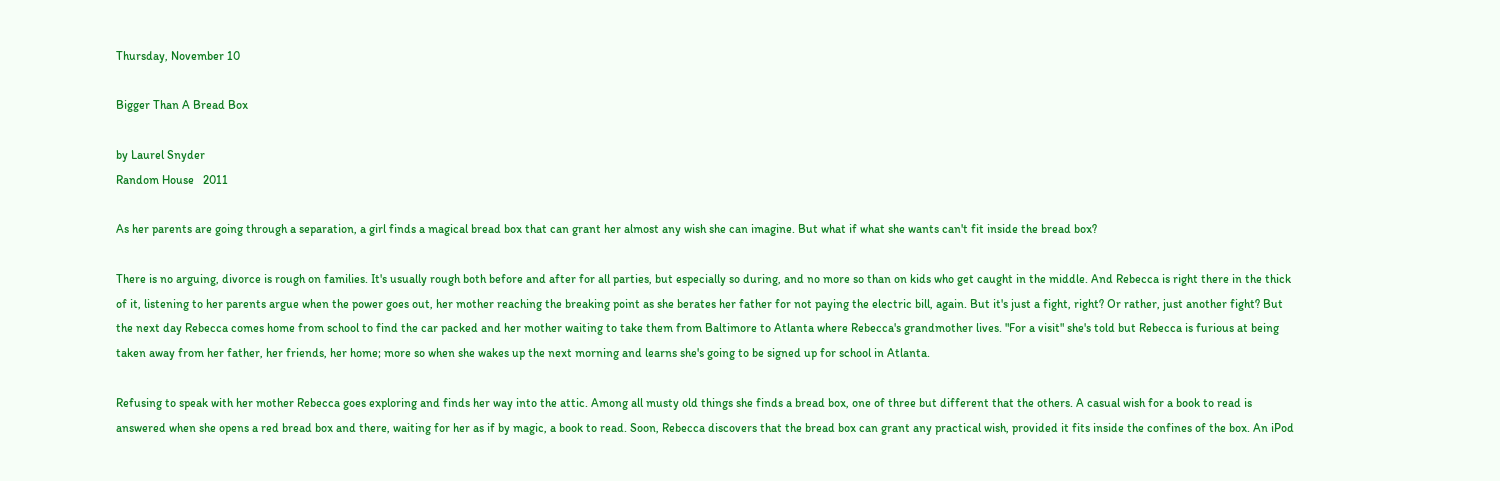Thursday, November 10

Bigger Than A Bread Box

by Laurel Snyder
Random House   2011

As her parents are going through a separation, a girl finds a magical bread box that can grant her almost any wish she can imagine. But what if what she wants can't fit inside the bread box?

There is no arguing, divorce is rough on families. It's usually rough both before and after for all parties, but especially so during, and no more so than on kids who get caught in the middle. And Rebecca is right there in the thick of it, listening to her parents argue when the power goes out, her mother reaching the breaking point as she berates her father for not paying the electric bill, again. But it's just a fight, right? Or rather, just another fight? But the next day Rebecca comes home from school to find the car packed and her mother waiting to take them from Baltimore to Atlanta where Rebecca's grandmother lives. "For a visit" she's told but Rebecca is furious at being taken away from her father, her friends, her home; more so when she wakes up the next morning and learns she's going to be signed up for school in Atlanta.

Refusing to speak with her mother Rebecca goes exploring and finds her way into the attic. Among all musty old things she finds a bread box, one of three but different that the others. A casual wish for a book to read is answered when she opens a red bread box and there, waiting for her as if by magic, a book to read. Soon, Rebecca discovers that the bread box can grant any practical wish, provided it fits inside the confines of the box. An iPod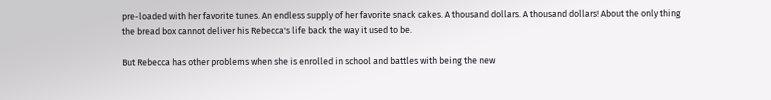pre-loaded with her favorite tunes. An endless supply of her favorite snack cakes. A thousand dollars. A thousand dollars! About the only thing the bread box cannot deliver his Rebecca's life back the way it used to be.

But Rebecca has other problems when she is enrolled in school and battles with being the new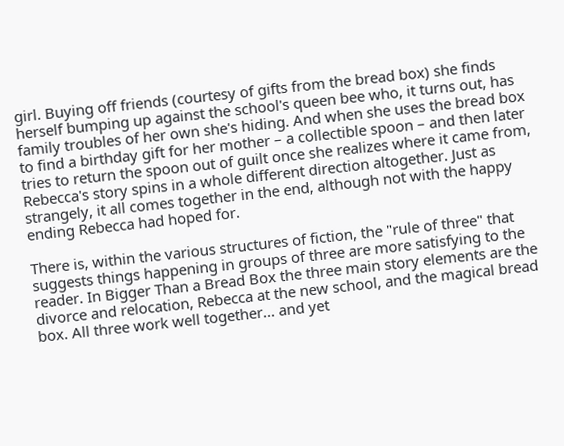girl. Buying off friends (courtesy of gifts from the bread box) she finds herself bumping up against the school's queen bee who, it turns out, has family troubles of her own she's hiding. And when she uses the bread box to find a birthday gift for her mother – a collectible spoon – and then later tries to return the spoon out of guilt once she realizes where it came from, Rebecca's story spins in a whole different direction altogether. Just as strangely, it all comes together in the end, although not with the happy ending Rebecca had hoped for.

There is, within the various structures of fiction, the "rule of three" that suggests things happening in groups of three are more satisfying to the reader. In Bigger Than a Bread Box the three main story elements are the divorce and relocation, Rebecca at the new school, and the magical bread box. All three work well together... and yet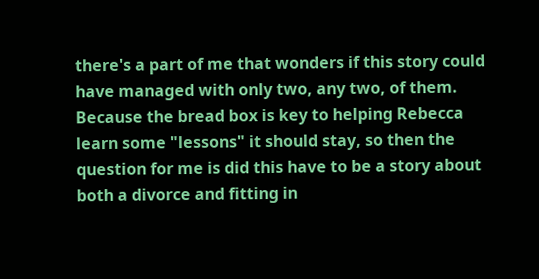there's a part of me that wonders if this story could have managed with only two, any two, of them. Because the bread box is key to helping Rebecca learn some "lessons" it should stay, so then the question for me is did this have to be a story about both a divorce and fitting in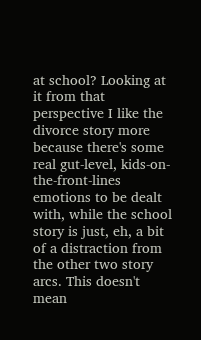at school? Looking at it from that perspective I like the divorce story more because there's some real gut-level, kids-on-the-front-lines emotions to be dealt with, while the school story is just, eh, a bit of a distraction from the other two story arcs. This doesn't mean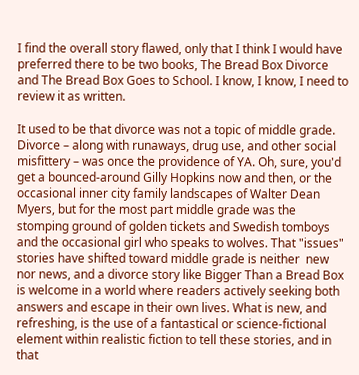I find the overall story flawed, only that I think I would have preferred there to be two books, The Bread Box Divorce and The Bread Box Goes to School. I know, I know, I need to review it as written.

It used to be that divorce was not a topic of middle grade. Divorce – along with runaways, drug use, and other social misfittery – was once the providence of YA. Oh, sure, you'd get a bounced-around Gilly Hopkins now and then, or the occasional inner city family landscapes of Walter Dean Myers, but for the most part middle grade was the stomping ground of golden tickets and Swedish tomboys and the occasional girl who speaks to wolves. That "issues" stories have shifted toward middle grade is neither  new nor news, and a divorce story like Bigger Than a Bread Box is welcome in a world where readers actively seeking both answers and escape in their own lives. What is new, and refreshing, is the use of a fantastical or science-fictional element within realistic fiction to tell these stories, and in that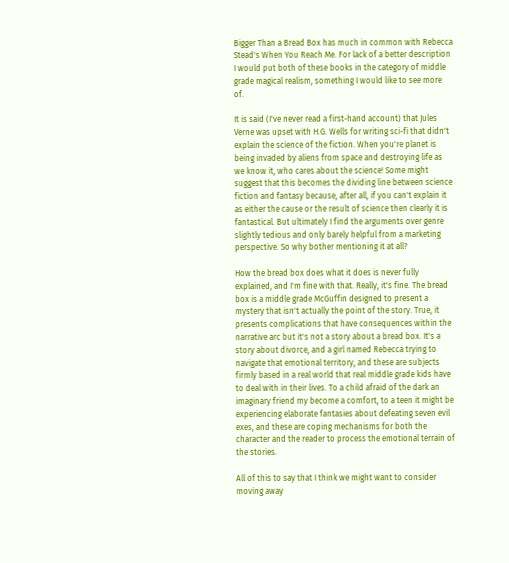Bigger Than a Bread Box has much in common with Rebecca Stead's When You Reach Me. For lack of a better description I would put both of these books in the category of middle grade magical realism, something I would like to see more of.

It is said (I've never read a first-hand account) that Jules Verne was upset with H.G. Wells for writing sci-fi that didn't explain the science of the fiction. When you're planet is being invaded by aliens from space and destroying life as we know it, who cares about the science! Some might suggest that this becomes the dividing line between science fiction and fantasy because, after all, if you can't explain it as either the cause or the result of science then clearly it is fantastical. But ultimately I find the arguments over genre slightly tedious and only barely helpful from a marketing perspective. So why bother mentioning it at all?

How the bread box does what it does is never fully explained, and I'm fine with that. Really, it's fine. The bread box is a middle grade McGuffin designed to present a mystery that isn't actually the point of the story. True, it presents complications that have consequences within the narrative arc but it's not a story about a bread box. It's a story about divorce, and a girl named Rebecca trying to navigate that emotional territory, and these are subjects firmly based in a real world that real middle grade kids have to deal with in their lives. To a child afraid of the dark an imaginary friend my become a comfort, to a teen it might be experiencing elaborate fantasies about defeating seven evil exes, and these are coping mechanisms for both the character and the reader to process the emotional terrain of the stories.

All of this to say that I think we might want to consider moving away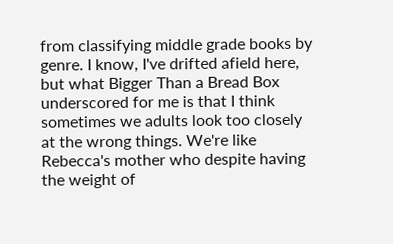from classifying middle grade books by genre. I know, I've drifted afield here, but what Bigger Than a Bread Box underscored for me is that I think sometimes we adults look too closely at the wrong things. We're like Rebecca's mother who despite having the weight of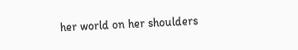her world on her shoulders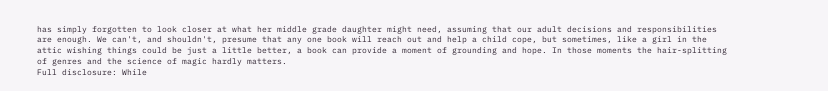has simply forgotten to look closer at what her middle grade daughter might need, assuming that our adult decisions and responsibilities are enough. We can't, and shouldn't, presume that any one book will reach out and help a child cope, but sometimes, like a girl in the attic wishing things could be just a little better, a book can provide a moment of grounding and hope. In those moments the hair-splitting of genres and the science of magic hardly matters.
Full disclosure: While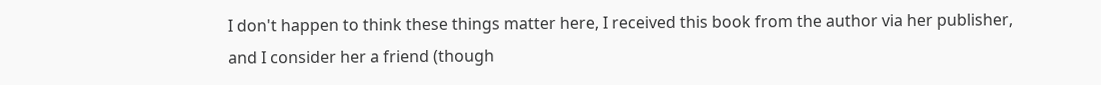I don't happen to think these things matter here, I received this book from the author via her publisher, and I consider her a friend (though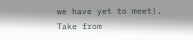we have yet to meet). Take from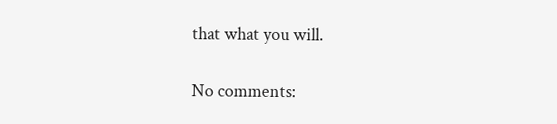that what you will.

No comments: